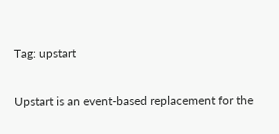Tag: upstart

Upstart is an event-based replacement for the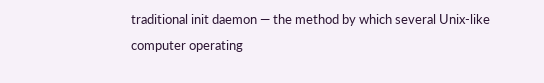traditional init daemon — the method by which several Unix-like computer operating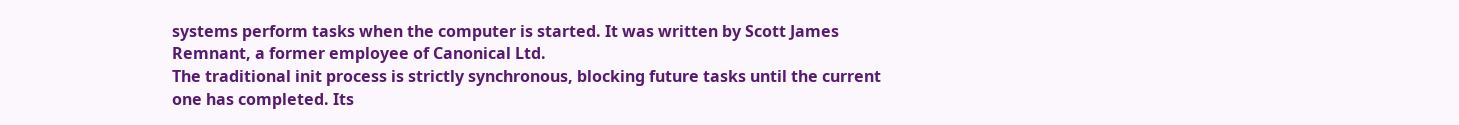systems perform tasks when the computer is started. It was written by Scott James Remnant, a former employee of Canonical Ltd.
The traditional init process is strictly synchronous, blocking future tasks until the current one has completed. Its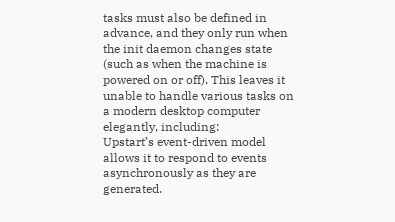tasks must also be defined in advance, and they only run when the init daemon changes state (such as when the machine is powered on or off). This leaves it unable to handle various tasks on a modern desktop computer elegantly, including:
Upstart’s event-driven model allows it to respond to events asynchronously as they are generated.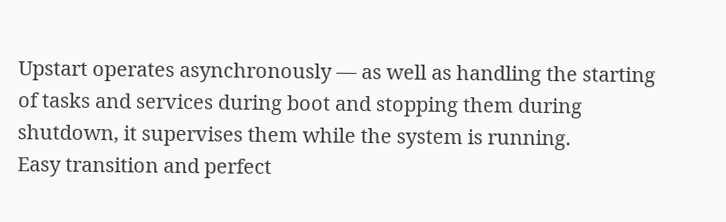Upstart operates asynchronously — as well as handling the starting of tasks and services during boot and stopping them during shutdown, it supervises them while the system is running.
Easy transition and perfect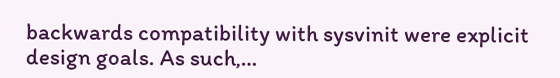backwards compatibility with sysvinit were explicit design goals. As such,…